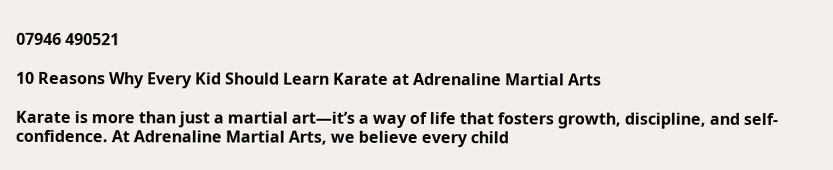07946 490521

10 Reasons Why Every Kid Should Learn Karate at Adrenaline Martial Arts

Karate is more than just a martial art—it’s a way of life that fosters growth, discipline, and self-confidence. At Adrenaline Martial Arts, we believe every child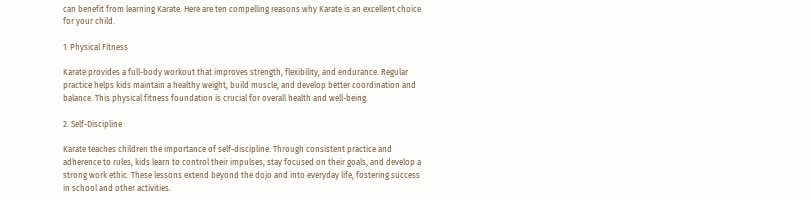can benefit from learning Karate. Here are ten compelling reasons why Karate is an excellent choice for your child.

1. Physical Fitness

Karate provides a full-body workout that improves strength, flexibility, and endurance. Regular practice helps kids maintain a healthy weight, build muscle, and develop better coordination and balance. This physical fitness foundation is crucial for overall health and well-being.

2. Self-Discipline

Karate teaches children the importance of self-discipline. Through consistent practice and adherence to rules, kids learn to control their impulses, stay focused on their goals, and develop a strong work ethic. These lessons extend beyond the dojo and into everyday life, fostering success in school and other activities.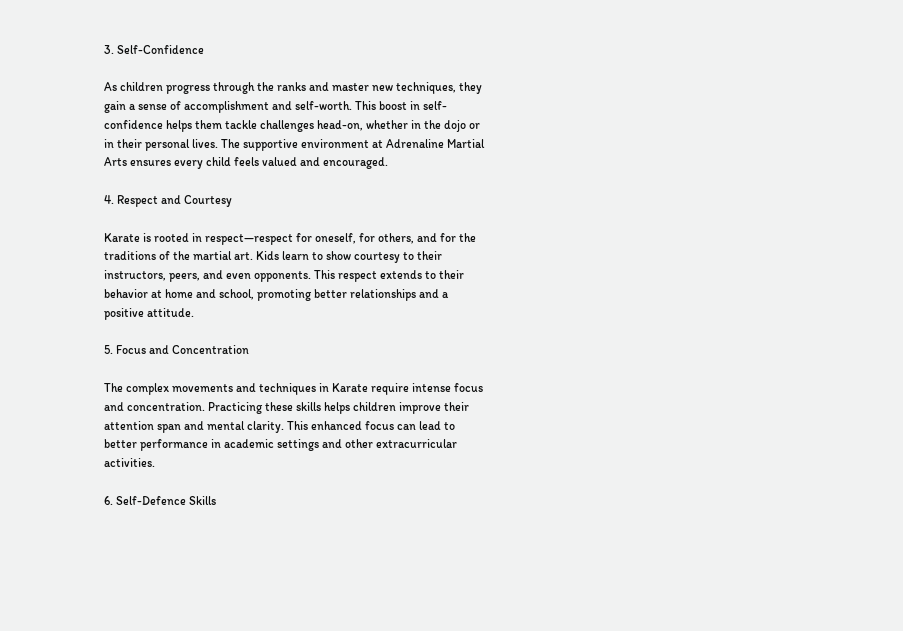3. Self-Confidence

As children progress through the ranks and master new techniques, they gain a sense of accomplishment and self-worth. This boost in self-confidence helps them tackle challenges head-on, whether in the dojo or in their personal lives. The supportive environment at Adrenaline Martial Arts ensures every child feels valued and encouraged.

4. Respect and Courtesy

Karate is rooted in respect—respect for oneself, for others, and for the traditions of the martial art. Kids learn to show courtesy to their instructors, peers, and even opponents. This respect extends to their behavior at home and school, promoting better relationships and a positive attitude.

5. Focus and Concentration

The complex movements and techniques in Karate require intense focus and concentration. Practicing these skills helps children improve their attention span and mental clarity. This enhanced focus can lead to better performance in academic settings and other extracurricular activities.

6. Self-Defence Skills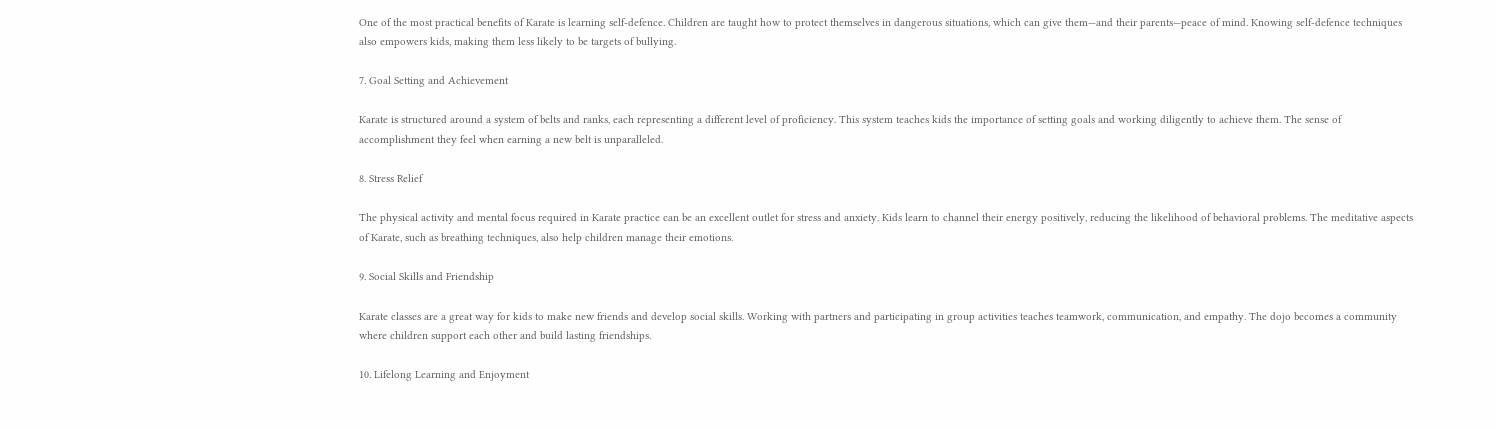One of the most practical benefits of Karate is learning self-defence. Children are taught how to protect themselves in dangerous situations, which can give them—and their parents—peace of mind. Knowing self-defence techniques also empowers kids, making them less likely to be targets of bullying.

7. Goal Setting and Achievement

Karate is structured around a system of belts and ranks, each representing a different level of proficiency. This system teaches kids the importance of setting goals and working diligently to achieve them. The sense of accomplishment they feel when earning a new belt is unparalleled.

8. Stress Relief

The physical activity and mental focus required in Karate practice can be an excellent outlet for stress and anxiety. Kids learn to channel their energy positively, reducing the likelihood of behavioral problems. The meditative aspects of Karate, such as breathing techniques, also help children manage their emotions.

9. Social Skills and Friendship

Karate classes are a great way for kids to make new friends and develop social skills. Working with partners and participating in group activities teaches teamwork, communication, and empathy. The dojo becomes a community where children support each other and build lasting friendships.

10. Lifelong Learning and Enjoyment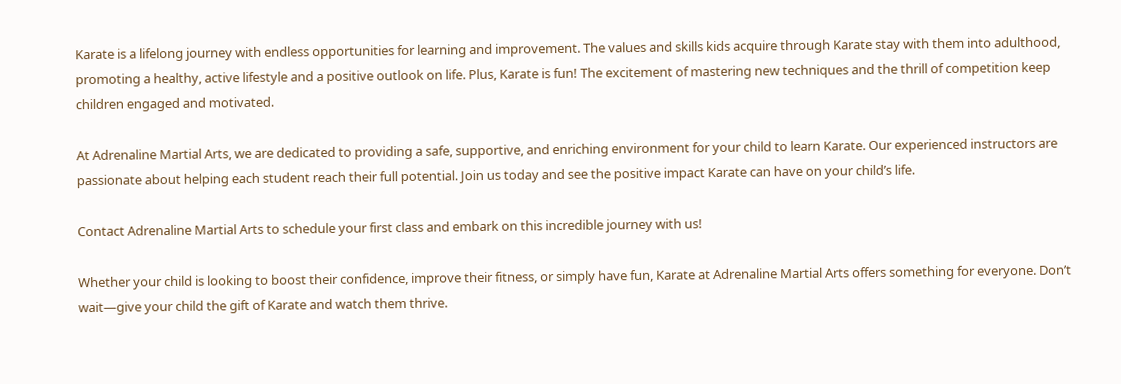Karate is a lifelong journey with endless opportunities for learning and improvement. The values and skills kids acquire through Karate stay with them into adulthood, promoting a healthy, active lifestyle and a positive outlook on life. Plus, Karate is fun! The excitement of mastering new techniques and the thrill of competition keep children engaged and motivated.

At Adrenaline Martial Arts, we are dedicated to providing a safe, supportive, and enriching environment for your child to learn Karate. Our experienced instructors are passionate about helping each student reach their full potential. Join us today and see the positive impact Karate can have on your child’s life.

Contact Adrenaline Martial Arts to schedule your first class and embark on this incredible journey with us!

Whether your child is looking to boost their confidence, improve their fitness, or simply have fun, Karate at Adrenaline Martial Arts offers something for everyone. Don’t wait—give your child the gift of Karate and watch them thrive.